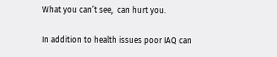What you can’t see,  can hurt you.

In addition to health issues poor IAQ can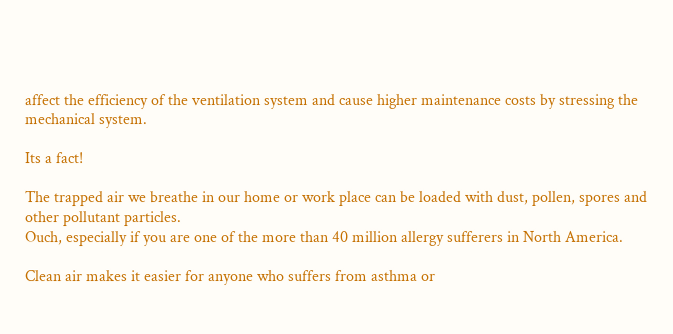affect the efficiency of the ventilation system and cause higher maintenance costs by stressing the mechanical system.

Its a fact!

The trapped air we breathe in our home or work place can be loaded with dust, pollen, spores and other pollutant particles.
Ouch, especially if you are one of the more than 40 million allergy sufferers in North America.

Clean air makes it easier for anyone who suffers from asthma or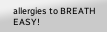allergies to BREATH EASY!